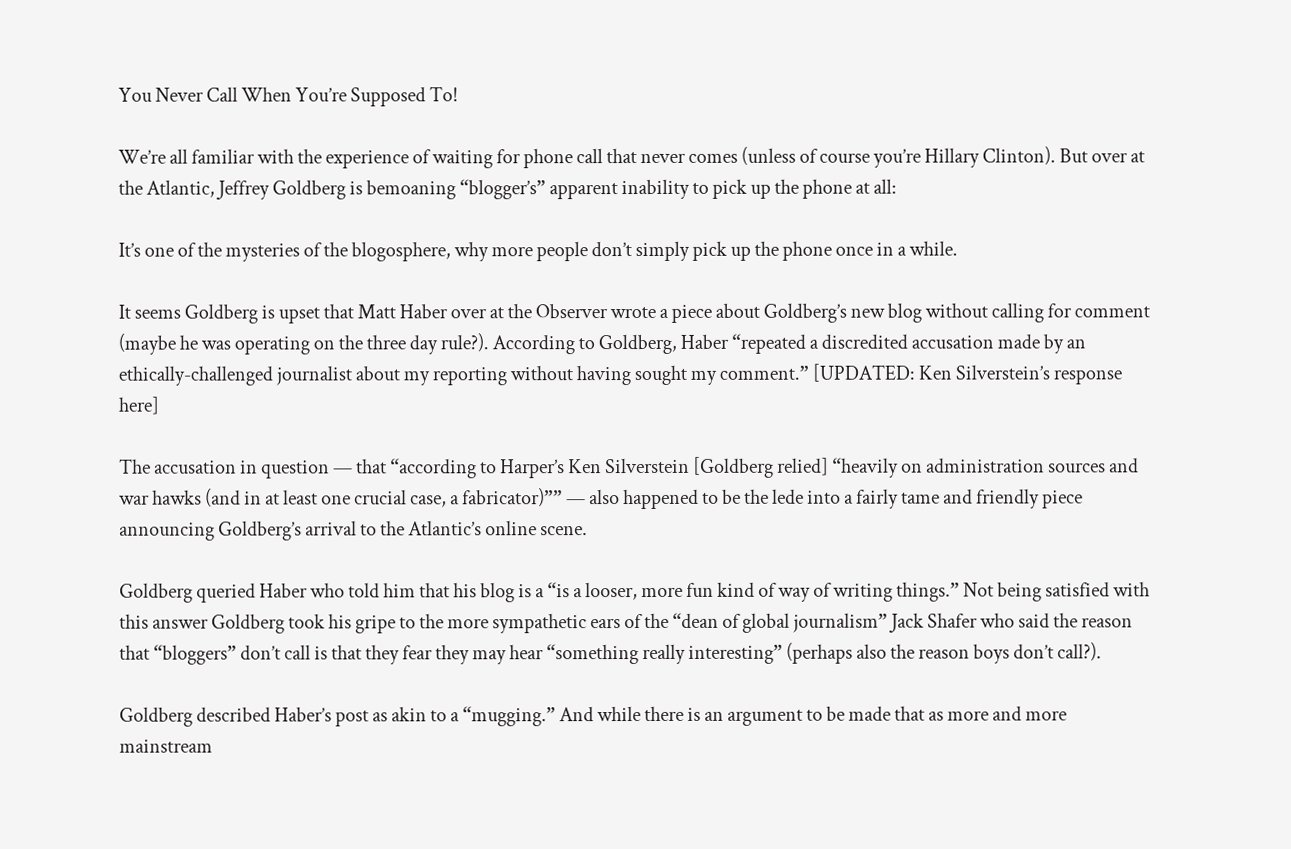You Never Call When You’re Supposed To!

We’re all familiar with the experience of waiting for phone call that never comes (unless of course you’re Hillary Clinton). But over at the Atlantic, Jeffrey Goldberg is bemoaning “blogger’s” apparent inability to pick up the phone at all:

It’s one of the mysteries of the blogosphere, why more people don’t simply pick up the phone once in a while.

It seems Goldberg is upset that Matt Haber over at the Observer wrote a piece about Goldberg’s new blog without calling for comment (maybe he was operating on the three day rule?). According to Goldberg, Haber “repeated a discredited accusation made by an ethically-challenged journalist about my reporting without having sought my comment.” [UPDATED: Ken Silverstein’s response here]

The accusation in question — that “according to Harper’s Ken Silverstein [Goldberg relied] “heavily on administration sources and war hawks (and in at least one crucial case, a fabricator)”” — also happened to be the lede into a fairly tame and friendly piece announcing Goldberg’s arrival to the Atlantic’s online scene.

Goldberg queried Haber who told him that his blog is a “is a looser, more fun kind of way of writing things.” Not being satisfied with this answer Goldberg took his gripe to the more sympathetic ears of the “dean of global journalism” Jack Shafer who said the reason that “bloggers” don’t call is that they fear they may hear “something really interesting” (perhaps also the reason boys don’t call?).

Goldberg described Haber’s post as akin to a “mugging.” And while there is an argument to be made that as more and more mainstream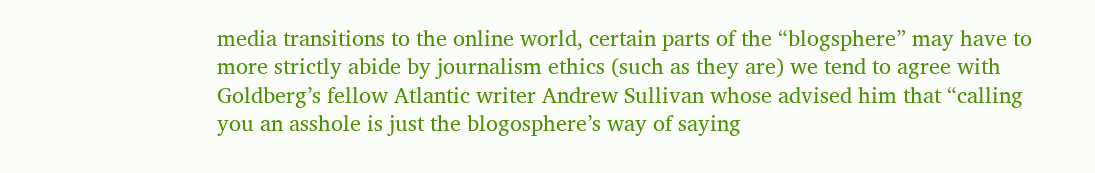media transitions to the online world, certain parts of the “blogsphere” may have to more strictly abide by journalism ethics (such as they are) we tend to agree with Goldberg’s fellow Atlantic writer Andrew Sullivan whose advised him that “calling you an asshole is just the blogosphere’s way of saying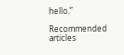hello.”

Recommended articles